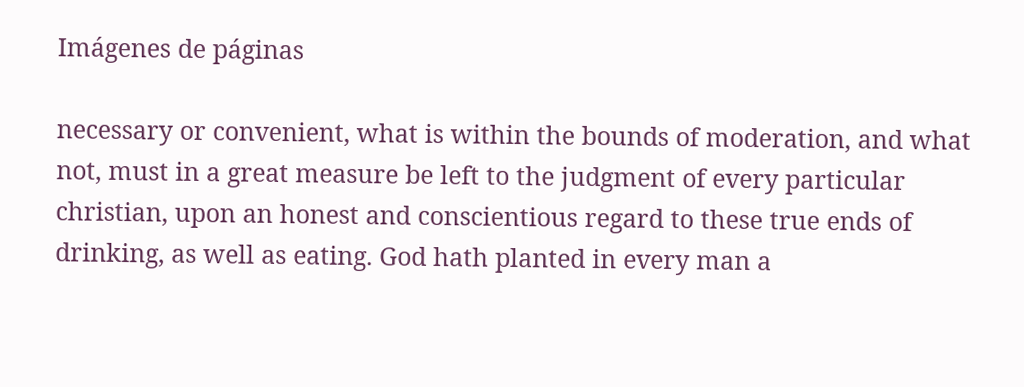Imágenes de páginas

necessary or convenient, what is within the bounds of moderation, and what not, must in a great measure be left to the judgment of every particular christian, upon an honest and conscientious regard to these true ends of drinking, as well as eating. God hath planted in every man a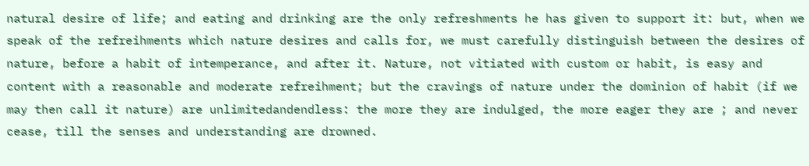natural desire of life; and eating and drinking are the only refreshments he has given to support it: but, when we speak of the refreihments which nature desires and calls for, we must carefully distinguish between the desires of nature, before a habit of intemperance, and after it. Nature, not vitiated with custom or habit, is easy and content with a reasonable and moderate refreihment; but the cravings of nature under the dominion of habit (if we may then call it nature) are unlimitedandendless: the more they are indulged, the more eager they are ; and never cease, till the senses and understanding are drowned.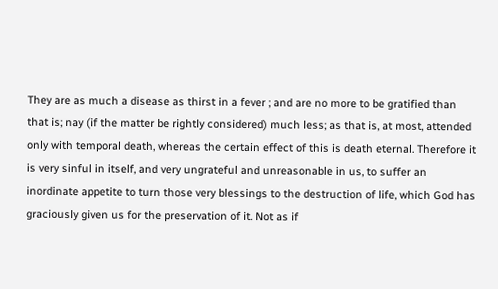They are as much a disease as thirst in a fever ; and are no more to be gratified than that is; nay (if the matter be rightly considered) much less; as that is, at most, attended only with temporal death, whereas the certain effect of this is death eternal. Therefore it is very sinful in itself, and very ungrateful and unreasonable in us, to suffer an inordinate appetite to turn those very blessings to the destruction of life, which God has graciously given us for the preservation of it. Not as if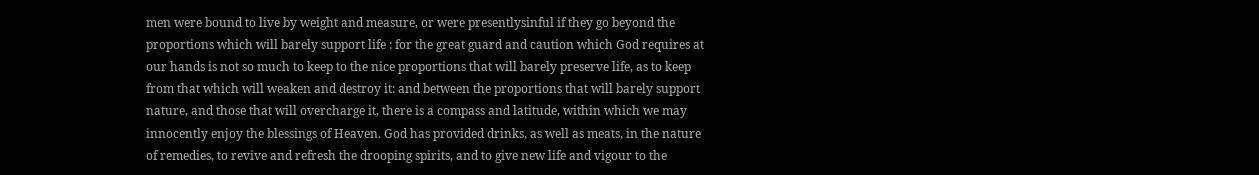men were bound to live by weight and measure, or were presentlysinful if they go beyond the proportions which will barely support life : for the great guard and caution which God requires at our hands is not so much to keep to the nice proportions that will barely preserve life, as to keep from that which will weaken and destroy it: and between the proportions that will barely support nature, and those that will overcharge it, there is a compass and latitude, within which we may innocently enjoy the blessings of Heaven. God has provided drinks, as well as meats, in the nature of remedies, to revive and refresh the drooping spirits, and to give new life and vigour to the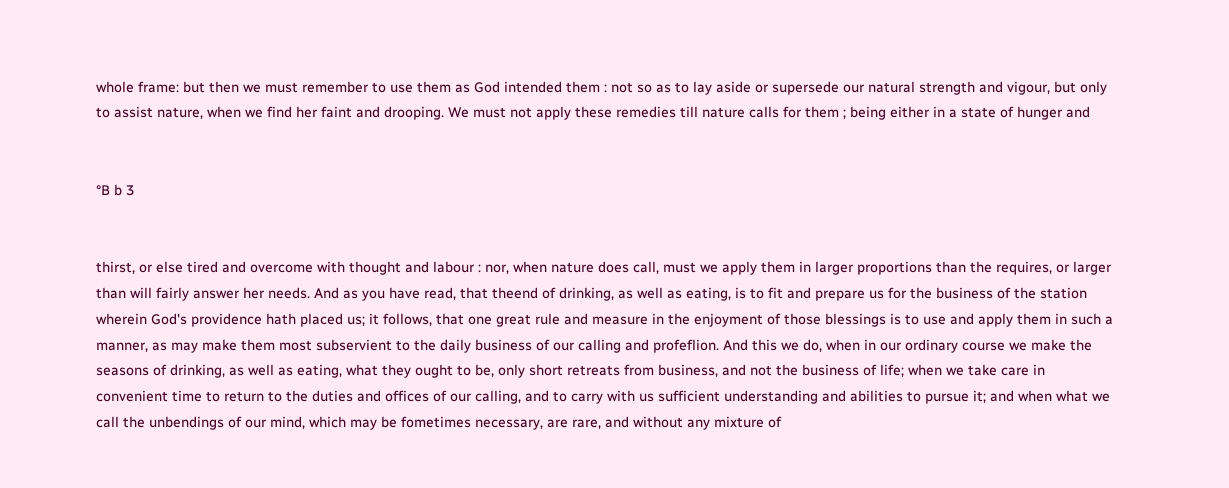whole frame: but then we must remember to use them as God intended them : not so as to lay aside or supersede our natural strength and vigour, but only to assist nature, when we find her faint and drooping. We must not apply these remedies till nature calls for them ; being either in a state of hunger and


°B b 3


thirst, or else tired and overcome with thought and labour : nor, when nature does call, must we apply them in larger proportions than the requires, or larger than will fairly answer her needs. And as you have read, that theend of drinking, as well as eating, is to fit and prepare us for the business of the station wherein God's providence hath placed us; it follows, that one great rule and measure in the enjoyment of those blessings is to use and apply them in such a manner, as may make them most subservient to the daily business of our calling and profeflion. And this we do, when in our ordinary course we make the seasons of drinking, as well as eating, what they ought to be, only short retreats from business, and not the business of life; when we take care in convenient time to return to the duties and offices of our calling, and to carry with us sufficient understanding and abilities to pursue it; and when what we call the unbendings of our mind, which may be fometimes necessary, are rare, and without any mixture of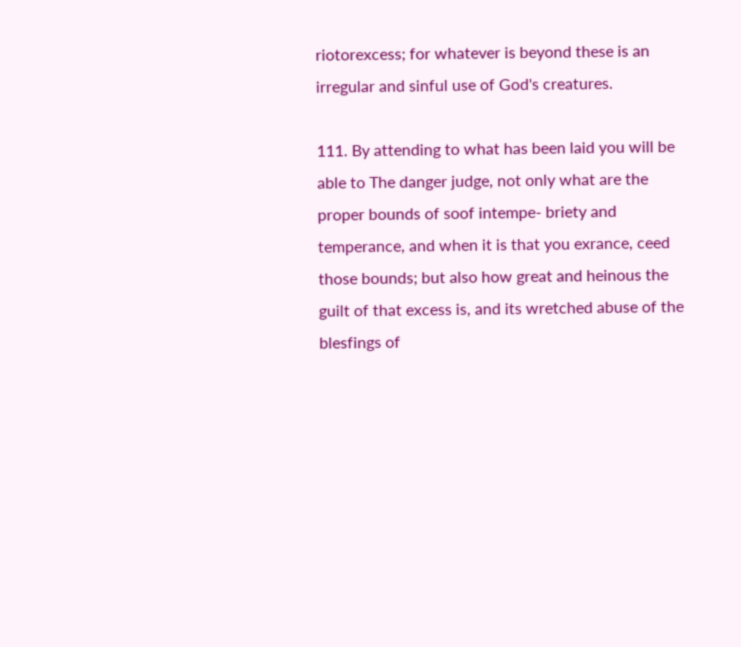riotorexcess; for whatever is beyond these is an irregular and sinful use of God's creatures.

111. By attending to what has been laid you will be able to The danger judge, not only what are the proper bounds of soof intempe- briety and temperance, and when it is that you exrance, ceed those bounds; but also how great and heinous the guilt of that excess is, and its wretched abuse of the blesfings of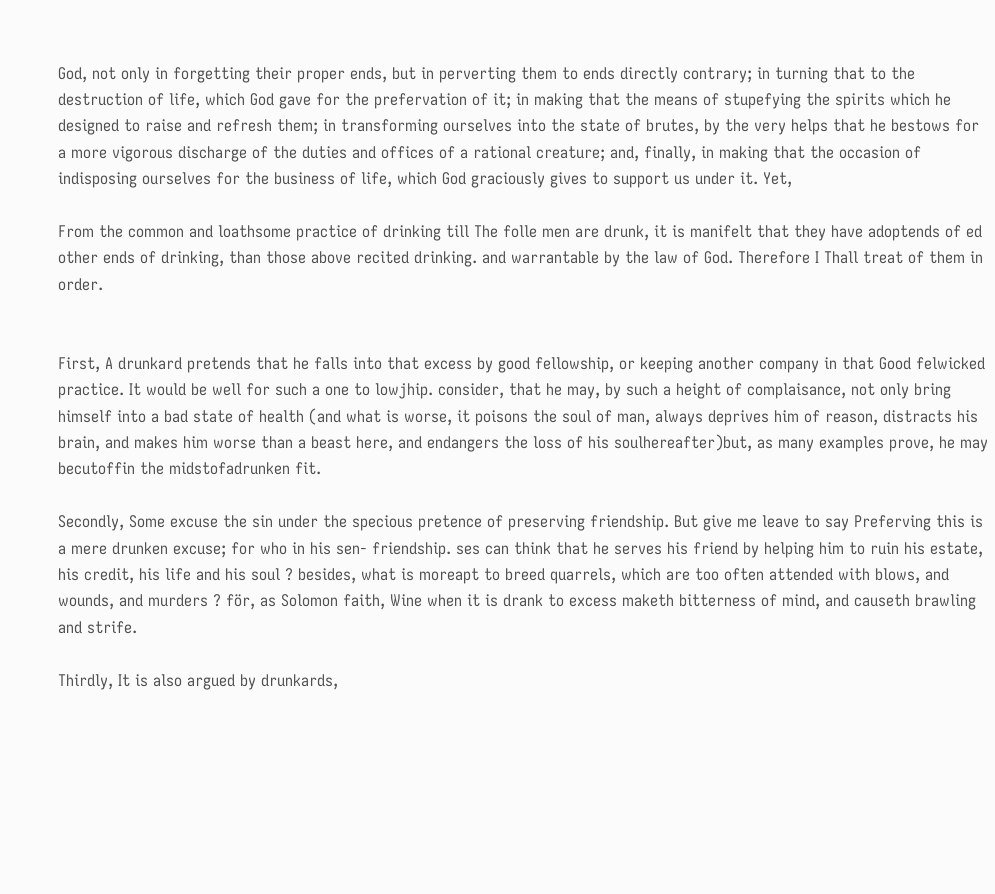God, not only in forgetting their proper ends, but in perverting them to ends directly contrary; in turning that to the destruction of life, which God gave for the prefervation of it; in making that the means of stupefying the spirits which he designed to raise and refresh them; in transforming ourselves into the state of brutes, by the very helps that he bestows for a more vigorous discharge of the duties and offices of a rational creature; and, finally, in making that the occasion of indisposing ourselves for the business of life, which God graciously gives to support us under it. Yet,

From the common and loathsome practice of drinking till The folle men are drunk, it is manifelt that they have adoptends of ed other ends of drinking, than those above recited drinking. and warrantable by the law of God. Therefore I Thall treat of them in order.


First, A drunkard pretends that he falls into that excess by good fellowship, or keeping another company in that Good felwicked practice. It would be well for such a one to lowjhip. consider, that he may, by such a height of complaisance, not only bring himself into a bad state of health (and what is worse, it poisons the soul of man, always deprives him of reason, distracts his brain, and makes him worse than a beast here, and endangers the loss of his soulhereafter)but, as many examples prove, he may becutoffin the midstofadrunken fit.

Secondly, Some excuse the sin under the specious pretence of preserving friendship. But give me leave to say Preferving this is a mere drunken excuse; for who in his sen- friendship. ses can think that he serves his friend by helping him to ruin his estate, his credit, his life and his soul ? besides, what is moreapt to breed quarrels, which are too often attended with blows, and wounds, and murders ? för, as Solomon faith, Wine when it is drank to excess maketh bitterness of mind, and causeth brawling and strife.

Thirdly, It is also argued by drunkards,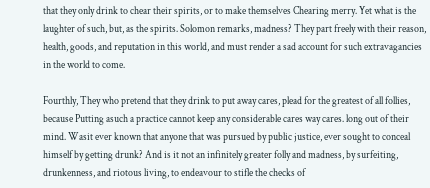that they only drink to chear their spirits, or to make themselves Chearing merry. Yet what is the laughter of such, but, as the spirits. Solomon remarks, madness? They part freely with their reason, health, goods, and reputation in this world, and must render a sad account for such extravagancies in the world to come.

Fourthly, They who pretend that they drink to put away cares, plead for the greatest of all follies, because Putting asuch a practice cannot keep any considerable cares way cares. long out of their mind. Wasit ever known that anyone that was pursued by public justice, ever sought to conceal himself by getting drunk? And is it not an infinitely greater folly and madness, by surfeiting, drunkenness, and riotous living, to endeavour to stifle the checks of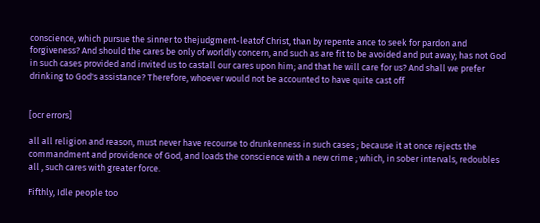conscience, which pursue the sinner to thejudgment-leatof Christ, than by repente ance to seek for pardon and forgiveness? And should the cares be only of worldly concern, and such as are fit to be avoided and put away; has not God in such cases provided and invited us to castall our cares upon him; and that he will care for us? And shall we prefer drinking to God's assistance? Therefore, whoever would not be accounted to have quite cast off


[ocr errors]

all all religion and reason, must never have recourse to drunkenness in such cases ; because it at once rejects the commandment and providence of God, and loads the conscience with a new crime ; which, in sober intervals, redoubles all , such cares with greater force.

Fifthly, Idle people too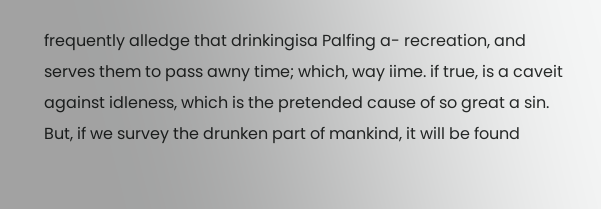frequently alledge that drinkingisa Palfing a- recreation, and serves them to pass awny time; which, way iime. if true, is a caveit against idleness, which is the pretended cause of so great a sin. But, if we survey the drunken part of mankind, it will be found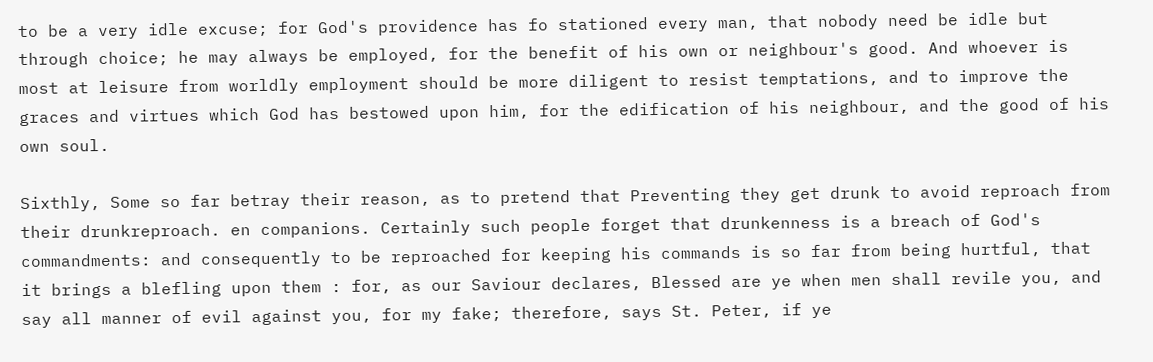to be a very idle excuse; for God's providence has fo stationed every man, that nobody need be idle but through choice; he may always be employed, for the benefit of his own or neighbour's good. And whoever is most at leisure from worldly employment should be more diligent to resist temptations, and to improve the graces and virtues which God has bestowed upon him, for the edification of his neighbour, and the good of his own soul.

Sixthly, Some so far betray their reason, as to pretend that Preventing they get drunk to avoid reproach from their drunkreproach. en companions. Certainly such people forget that drunkenness is a breach of God's commandments: and consequently to be reproached for keeping his commands is so far from being hurtful, that it brings a blefling upon them : for, as our Saviour declares, Blessed are ye when men shall revile you, and say all manner of evil against you, for my fake; therefore, says St. Peter, if ye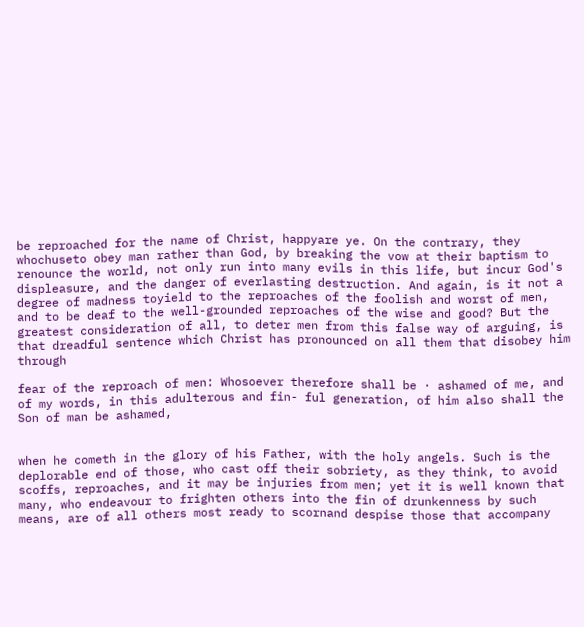be reproached for the name of Christ, happyare ye. On the contrary, they whochuseto obey man rather than God, by breaking the vow at their baptism to renounce the world, not only run into many evils in this life, but incur God's displeasure, and the danger of everlasting destruction. And again, is it not a degree of madness toyield to the reproaches of the foolish and worst of men, and to be deaf to the well-grounded reproaches of the wise and good? But the greatest consideration of all, to deter men from this false way of arguing, is that dreadful sentence which Christ has pronounced on all them that disobey him through

fear of the reproach of men: Whosoever therefore shall be · ashamed of me, and of my words, in this adulterous and fin- ful generation, of him also shall the Son of man be ashamed,


when he cometh in the glory of his Father, with the holy angels. Such is the deplorable end of those, who cast off their sobriety, as they think, to avoid scoffs, reproaches, and it may be injuries from men; yet it is well known that many, who endeavour to frighten others into the fin of drunkenness by such means, are of all others most ready to scornand despise those that accompany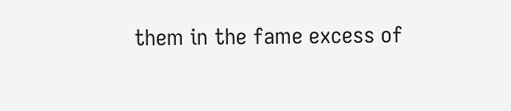them in the fame excess of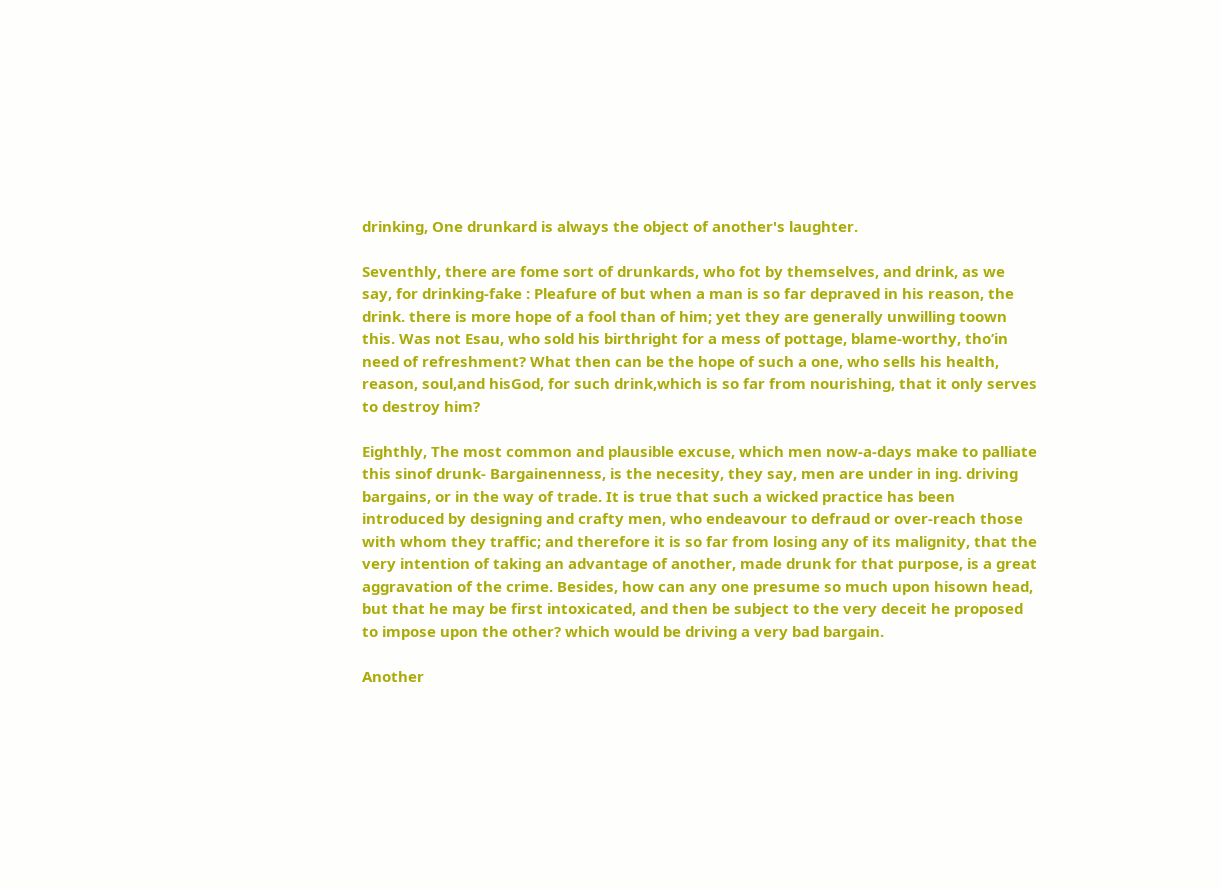drinking, One drunkard is always the object of another's laughter.

Seventhly, there are fome sort of drunkards, who fot by themselves, and drink, as we say, for drinking-fake : Pleafure of but when a man is so far depraved in his reason, the drink. there is more hope of a fool than of him; yet they are generally unwilling toown this. Was not Esau, who sold his birthright for a mess of pottage, blame-worthy, tho’in need of refreshment? What then can be the hope of such a one, who sells his health, reason, soul,and hisGod, for such drink,which is so far from nourishing, that it only serves to destroy him?

Eighthly, The most common and plausible excuse, which men now-a-days make to palliate this sinof drunk- Bargainenness, is the necesity, they say, men are under in ing. driving bargains, or in the way of trade. It is true that such a wicked practice has been introduced by designing and crafty men, who endeavour to defraud or over-reach those with whom they traffic; and therefore it is so far from losing any of its malignity, that the very intention of taking an advantage of another, made drunk for that purpose, is a great aggravation of the crime. Besides, how can any one presume so much upon hisown head, but that he may be first intoxicated, and then be subject to the very deceit he proposed to impose upon the other? which would be driving a very bad bargain.

Another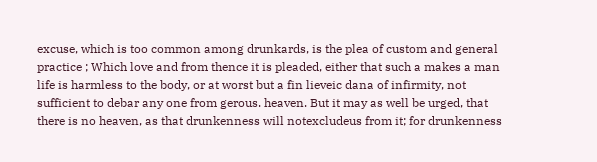excuse, which is too common among drunkards, is the plea of custom and general practice ; Which love and from thence it is pleaded, either that such a makes a man life is harmless to the body, or at worst but a fin lieveic dana of infirmity, not sufficient to debar any one from gerous. heaven. But it may as well be urged, that there is no heaven, as that drunkenness will notexcludeus from it; for drunkenness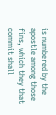is numbered by the apostle among those fins, which they that commit shall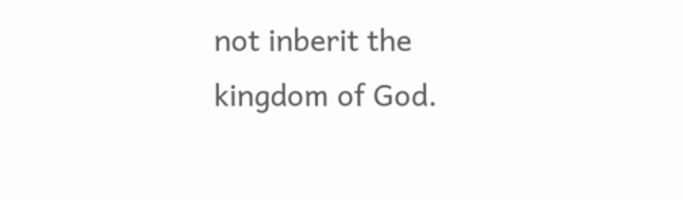not inberit the kingdom of God.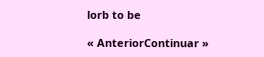lorb to be

« AnteriorContinuar »